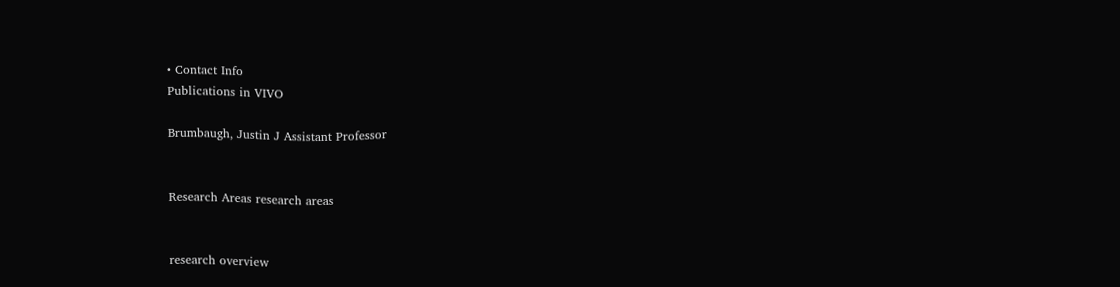• Contact Info
Publications in VIVO

Brumbaugh, Justin J Assistant Professor


Research Areas research areas


research overview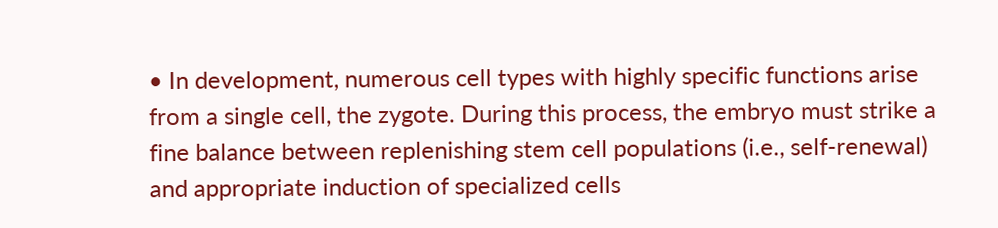• In development, numerous cell types with highly specific functions arise from a single cell, the zygote. During this process, the embryo must strike a fine balance between replenishing stem cell populations (i.e., self-renewal) and appropriate induction of specialized cells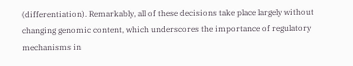(differentiation). Remarkably, all of these decisions take place largely without changing genomic content, which underscores the importance of regulatory mechanisms in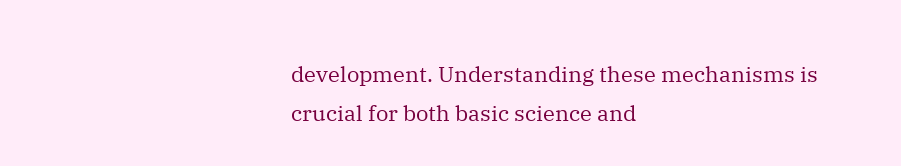development. Understanding these mechanisms is crucial for both basic science and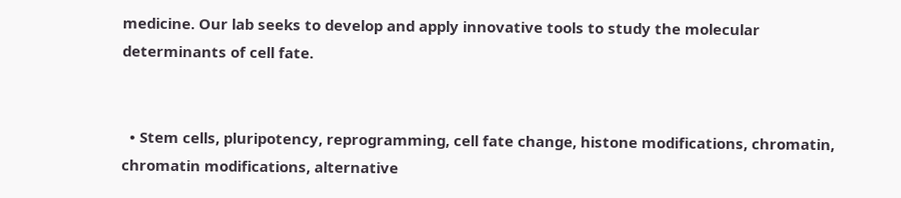medicine. Our lab seeks to develop and apply innovative tools to study the molecular determinants of cell fate.


  • Stem cells, pluripotency, reprogramming, cell fate change, histone modifications, chromatin, chromatin modifications, alternative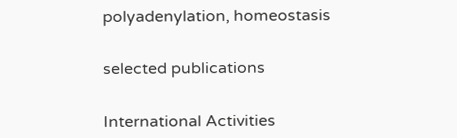polyadenylation, homeostasis


selected publications


International Activities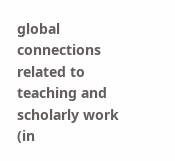global connections related to teaching and scholarly work (in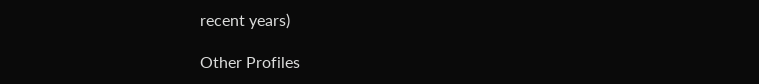recent years)

Other Profiles